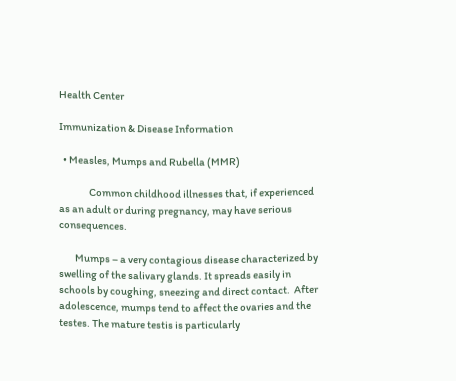Health Center

Immunization & Disease Information

  • Measles, Mumps and Rubella (MMR)

               Common childhood illnesses that, if experienced as an adult or during pregnancy, may have serious consequences.

        Mumps – a very contagious disease characterized by swelling of the salivary glands. It spreads easily in schools by coughing, sneezing and direct contact.  After adolescence, mumps tend to affect the ovaries and the testes. The mature testis is particularly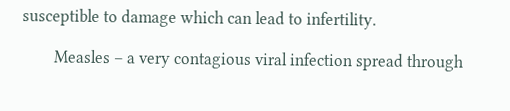susceptible to damage which can lead to infertility.

        Measles – a very contagious viral infection spread through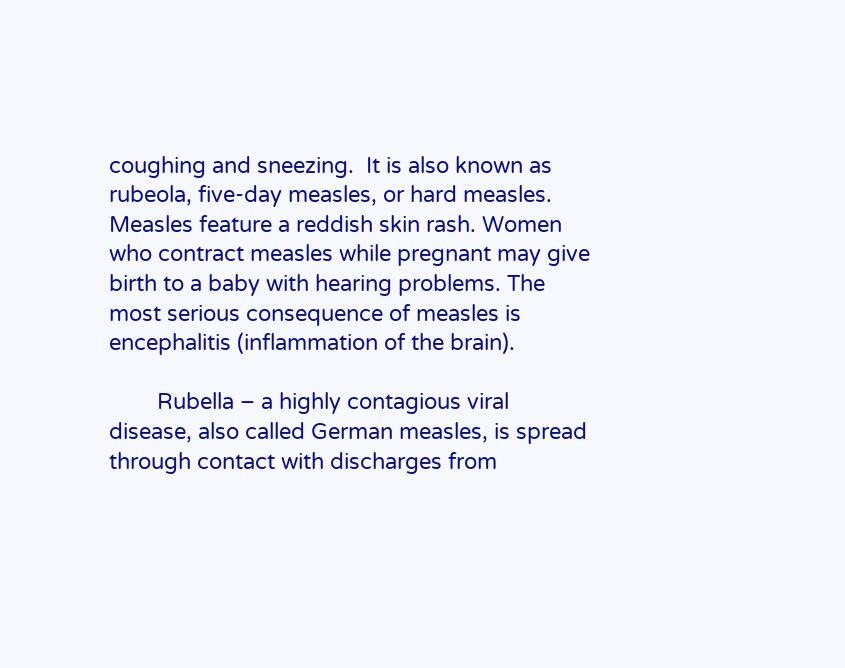coughing and sneezing.  It is also known as rubeola, five-day measles, or hard measles. Measles feature a reddish skin rash. Women who contract measles while pregnant may give birth to a baby with hearing problems. The most serious consequence of measles is encephalitis (inflammation of the brain).

        Rubella – a highly contagious viral disease, also called German measles, is spread through contact with discharges from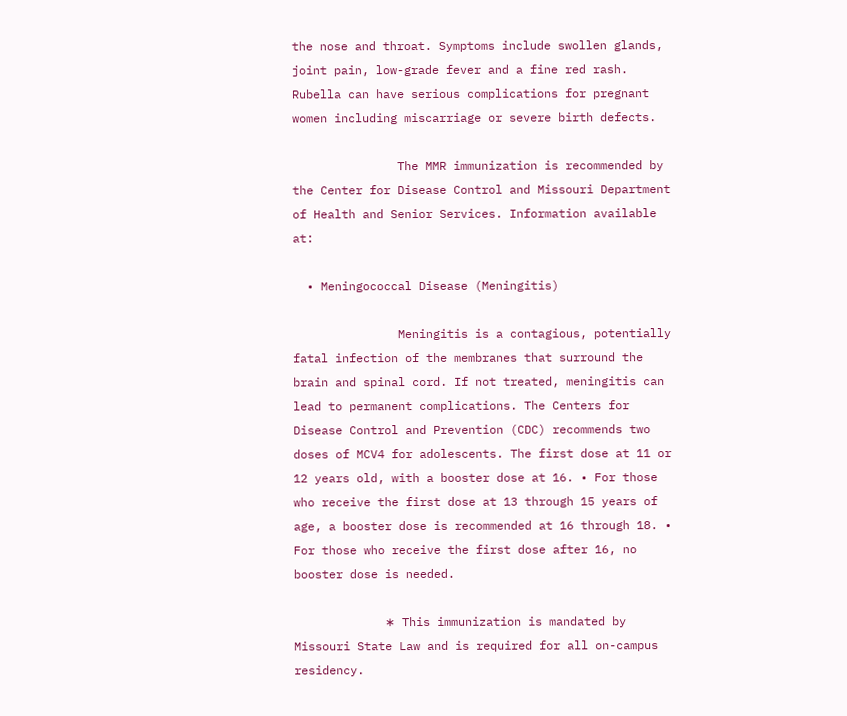the nose and throat. Symptoms include swollen glands, joint pain, low-grade fever and a fine red rash. Rubella can have serious complications for pregnant women including miscarriage or severe birth defects.

               The MMR immunization is recommended by the Center for Disease Control and Missouri Department of Health and Senior Services. Information available at:

  • Meningococcal Disease (Meningitis)

               Meningitis is a contagious, potentially fatal infection of the membranes that surround the brain and spinal cord. If not treated, meningitis can lead to permanent complications. The Centers for Disease Control and Prevention (CDC) recommends two doses of MCV4 for adolescents. The first dose at 11 or 12 years old, with a booster dose at 16. • For those who receive the first dose at 13 through 15 years of age, a booster dose is recommended at 16 through 18. • For those who receive the first dose after 16, no booster dose is needed.

             ∗ This immunization is mandated by Missouri State Law and is required for all on-campus residency.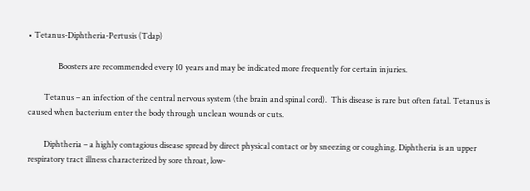• Tetanus-Diphtheria-Pertusis (Tdap)

               Boosters are recommended every 10 years and may be indicated more frequently for certain injuries.

        Tetanus – an infection of the central nervous system (the brain and spinal cord).  This disease is rare but often fatal. Tetanus is caused when bacterium enter the body through unclean wounds or cuts.

        Diphtheria – a highly contagious disease spread by direct physical contact or by sneezing or coughing. Diphtheria is an upper respiratory tract illness characterized by sore throat, low-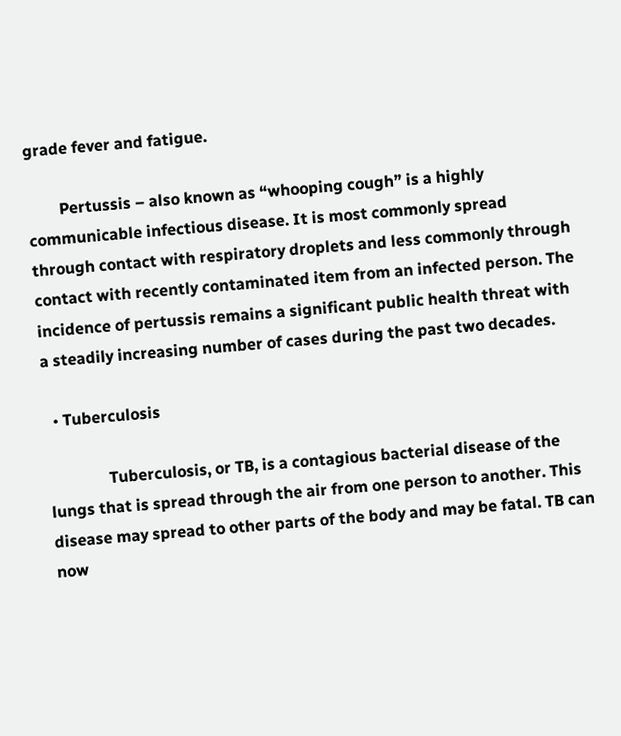grade fever and fatigue.

        Pertussis – also known as “whooping cough” is a highly communicable infectious disease. It is most commonly spread through contact with respiratory droplets and less commonly through contact with recently contaminated item from an infected person. The incidence of pertussis remains a significant public health threat with a steadily increasing number of cases during the past two decades.

  • Tuberculosis

               Tuberculosis, or TB, is a contagious bacterial disease of the lungs that is spread through the air from one person to another. This disease may spread to other parts of the body and may be fatal. TB can now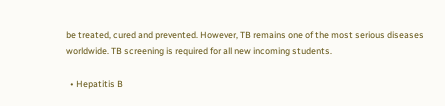be treated, cured and prevented. However, TB remains one of the most serious diseases worldwide. TB screening is required for all new incoming students.

  • Hepatitis B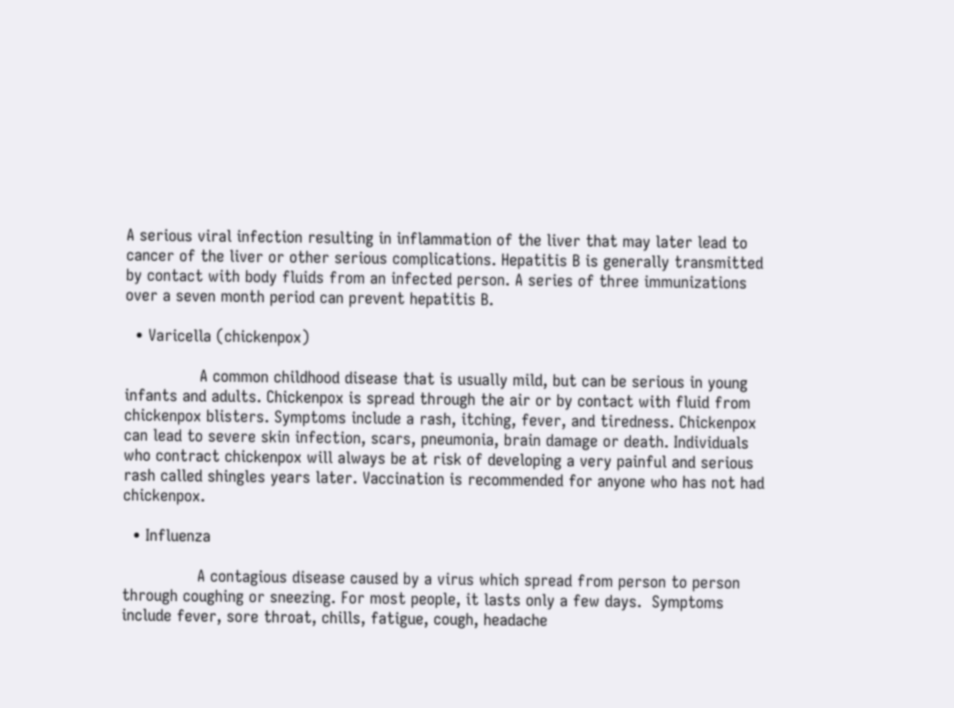A serious viral infection resulting in inflammation of the liver that may later lead to cancer of the liver or other serious complications. Hepatitis B is generally transmitted by contact with body fluids from an infected person. A series of three immunizations over a seven month period can prevent hepatitis B.

  • Varicella (chickenpox)

               A common childhood disease that is usually mild, but can be serious in young infants and adults. Chickenpox is spread through the air or by contact with fluid from chickenpox blisters. Symptoms include a rash, itching, fever, and tiredness. Chickenpox can lead to severe skin infection, scars, pneumonia, brain damage or death. Individuals who contract chickenpox will always be at risk of developing a very painful and serious rash called shingles years later. Vaccination is recommended for anyone who has not had chickenpox.

  • Influenza

               A contagious disease caused by a virus which spread from person to person through coughing or sneezing. For most people, it lasts only a few days.  Symptoms include fever, sore throat, chills, fatigue, cough, headache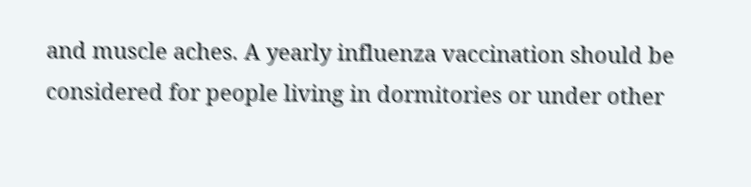and muscle aches. A yearly influenza vaccination should be considered for people living in dormitories or under other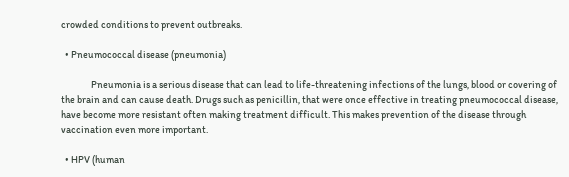crowded conditions to prevent outbreaks.

  • Pneumococcal disease (pneumonia)

               Pneumonia is a serious disease that can lead to life-threatening infections of the lungs, blood or covering of the brain and can cause death. Drugs such as penicillin, that were once effective in treating pneumococcal disease, have become more resistant often making treatment difficult. This makes prevention of the disease through vaccination even more important.

  • HPV (human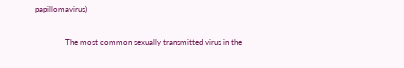papillomavirus)

               The most common sexually transmitted virus in the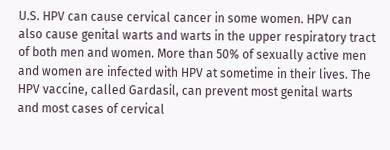U.S. HPV can cause cervical cancer in some women. HPV can also cause genital warts and warts in the upper respiratory tract of both men and women. More than 50% of sexually active men and women are infected with HPV at sometime in their lives. The HPV vaccine, called Gardasil, can prevent most genital warts and most cases of cervical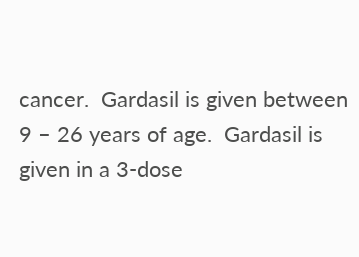cancer.  Gardasil is given between 9 – 26 years of age.  Gardasil is given in a 3-dose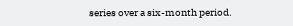series over a six-month period.